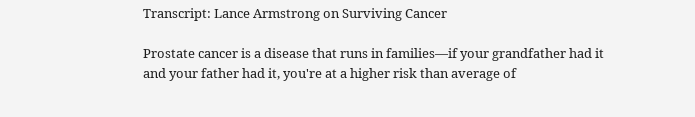Transcript: Lance Armstrong on Surviving Cancer

Prostate cancer is a disease that runs in families—if your grandfather had it and your father had it, you're at a higher risk than average of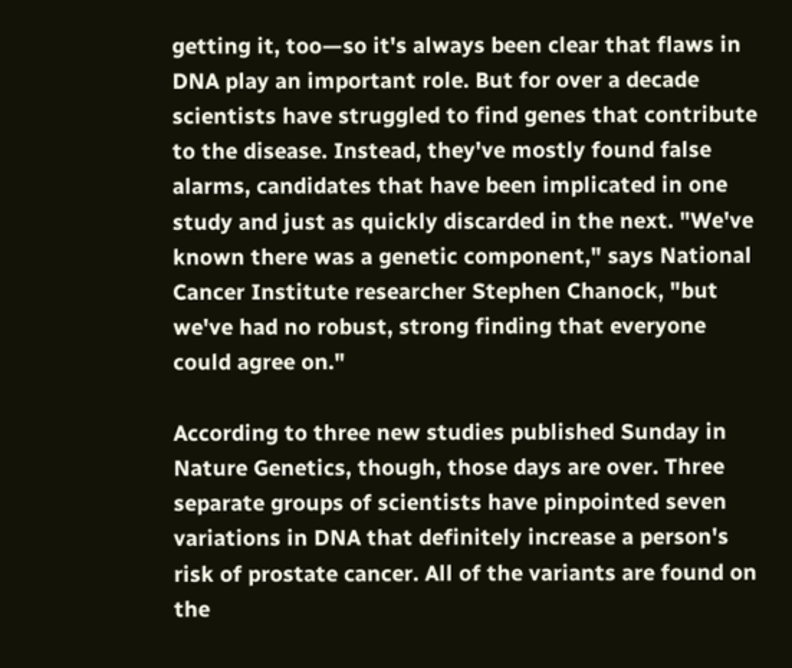getting it, too—so it's always been clear that flaws in DNA play an important role. But for over a decade scientists have struggled to find genes that contribute to the disease. Instead, they've mostly found false alarms, candidates that have been implicated in one study and just as quickly discarded in the next. "We've known there was a genetic component," says National Cancer Institute researcher Stephen Chanock, "but we've had no robust, strong finding that everyone could agree on."

According to three new studies published Sunday in Nature Genetics, though, those days are over. Three separate groups of scientists have pinpointed seven variations in DNA that definitely increase a person's risk of prostate cancer. All of the variants are found on the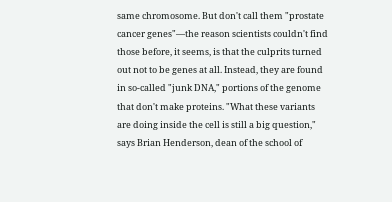same chromosome. But don't call them "prostate cancer genes"—the reason scientists couldn't find those before, it seems, is that the culprits turned out not to be genes at all. Instead, they are found in so-called "junk DNA," portions of the genome that don't make proteins. "What these variants are doing inside the cell is still a big question," says Brian Henderson, dean of the school of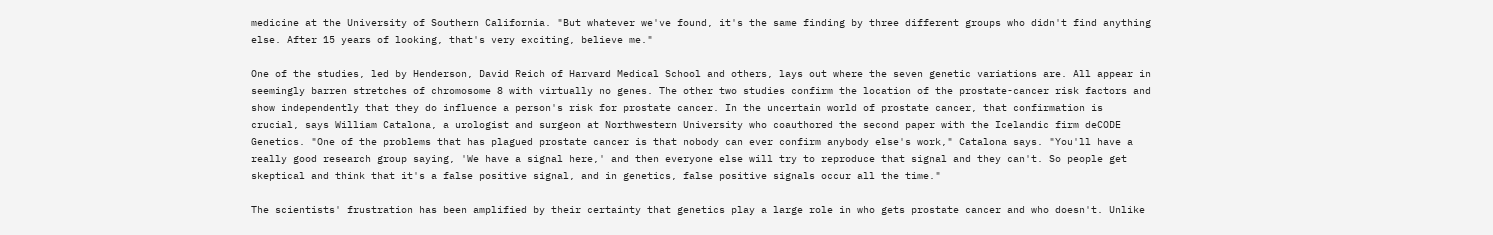medicine at the University of Southern California. "But whatever we've found, it's the same finding by three different groups who didn't find anything else. After 15 years of looking, that's very exciting, believe me."

One of the studies, led by Henderson, David Reich of Harvard Medical School and others, lays out where the seven genetic variations are. All appear in seemingly barren stretches of chromosome 8 with virtually no genes. The other two studies confirm the location of the prostate-cancer risk factors and show independently that they do influence a person's risk for prostate cancer. In the uncertain world of prostate cancer, that confirmation is crucial, says William Catalona, a urologist and surgeon at Northwestern University who coauthored the second paper with the Icelandic firm deCODE Genetics. "One of the problems that has plagued prostate cancer is that nobody can ever confirm anybody else's work," Catalona says. "You'll have a really good research group saying, 'We have a signal here,' and then everyone else will try to reproduce that signal and they can't. So people get skeptical and think that it's a false positive signal, and in genetics, false positive signals occur all the time."

The scientists' frustration has been amplified by their certainty that genetics play a large role in who gets prostate cancer and who doesn't. Unlike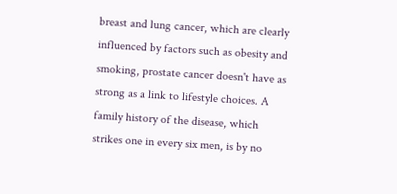breast and lung cancer, which are clearly influenced by factors such as obesity and smoking, prostate cancer doesn't have as strong as a link to lifestyle choices. A family history of the disease, which strikes one in every six men, is by no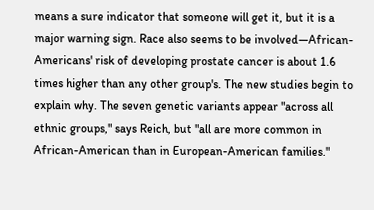means a sure indicator that someone will get it, but it is a major warning sign. Race also seems to be involved—African-Americans' risk of developing prostate cancer is about 1.6 times higher than any other group's. The new studies begin to explain why. The seven genetic variants appear "across all ethnic groups," says Reich, but "all are more common in African-American than in European-American families."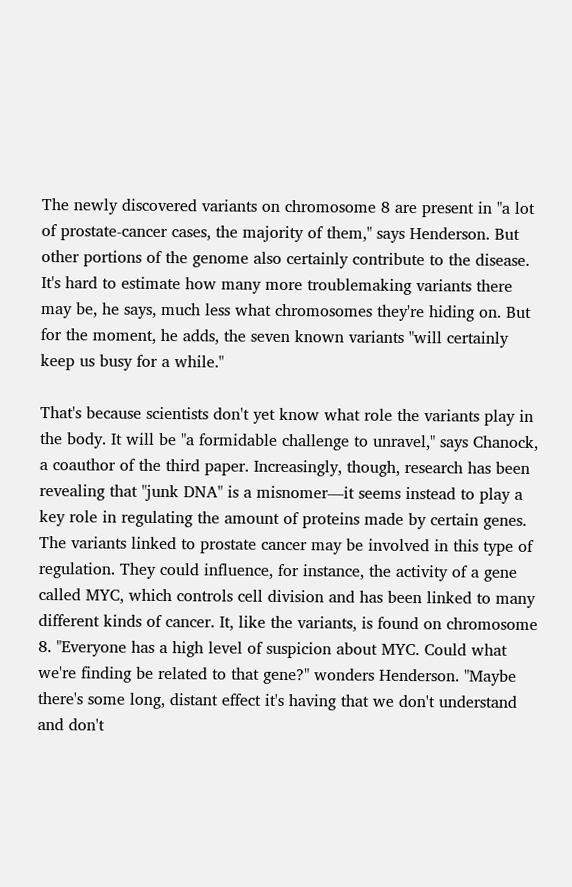The newly discovered variants on chromosome 8 are present in "a lot of prostate-cancer cases, the majority of them," says Henderson. But other portions of the genome also certainly contribute to the disease. It's hard to estimate how many more troublemaking variants there may be, he says, much less what chromosomes they're hiding on. But for the moment, he adds, the seven known variants "will certainly keep us busy for a while."

That's because scientists don't yet know what role the variants play in the body. It will be "a formidable challenge to unravel," says Chanock, a coauthor of the third paper. Increasingly, though, research has been revealing that "junk DNA" is a misnomer—it seems instead to play a key role in regulating the amount of proteins made by certain genes. The variants linked to prostate cancer may be involved in this type of regulation. They could influence, for instance, the activity of a gene called MYC, which controls cell division and has been linked to many different kinds of cancer. It, like the variants, is found on chromosome 8. "Everyone has a high level of suspicion about MYC. Could what we're finding be related to that gene?" wonders Henderson. "Maybe there's some long, distant effect it's having that we don't understand and don't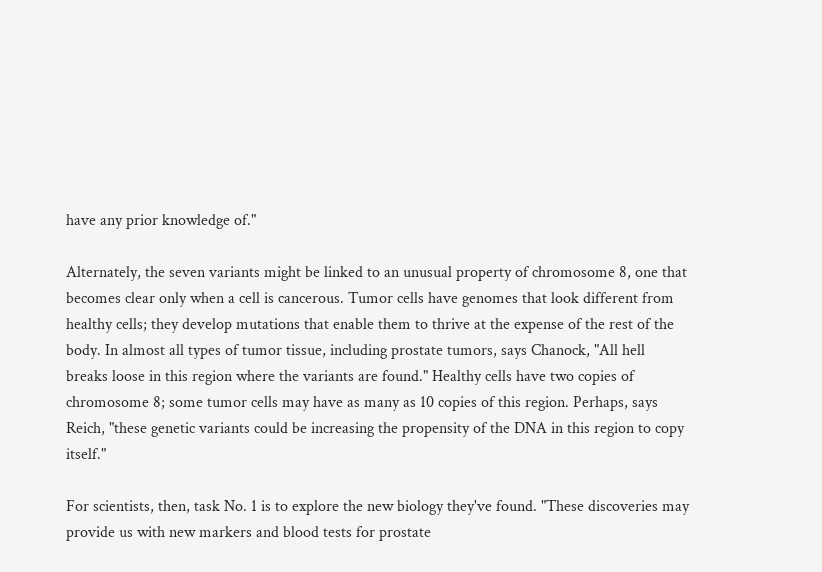have any prior knowledge of."

Alternately, the seven variants might be linked to an unusual property of chromosome 8, one that becomes clear only when a cell is cancerous. Tumor cells have genomes that look different from healthy cells; they develop mutations that enable them to thrive at the expense of the rest of the body. In almost all types of tumor tissue, including prostate tumors, says Chanock, "All hell breaks loose in this region where the variants are found." Healthy cells have two copies of chromosome 8; some tumor cells may have as many as 10 copies of this region. Perhaps, says Reich, "these genetic variants could be increasing the propensity of the DNA in this region to copy itself."

For scientists, then, task No. 1 is to explore the new biology they've found. "These discoveries may provide us with new markers and blood tests for prostate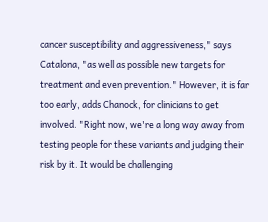cancer susceptibility and aggressiveness," says Catalona, "as well as possible new targets for treatment and even prevention." However, it is far too early, adds Chanock, for clinicians to get involved. "Right now, we're a long way away from testing people for these variants and judging their risk by it. It would be challenging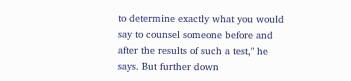to determine exactly what you would say to counsel someone before and after the results of such a test," he says. But further down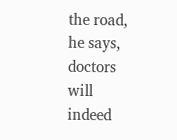the road, he says, doctors will indeed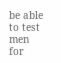be able to test men for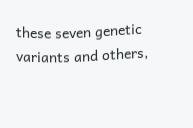these seven genetic variants and others,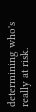determining who's really at risk.